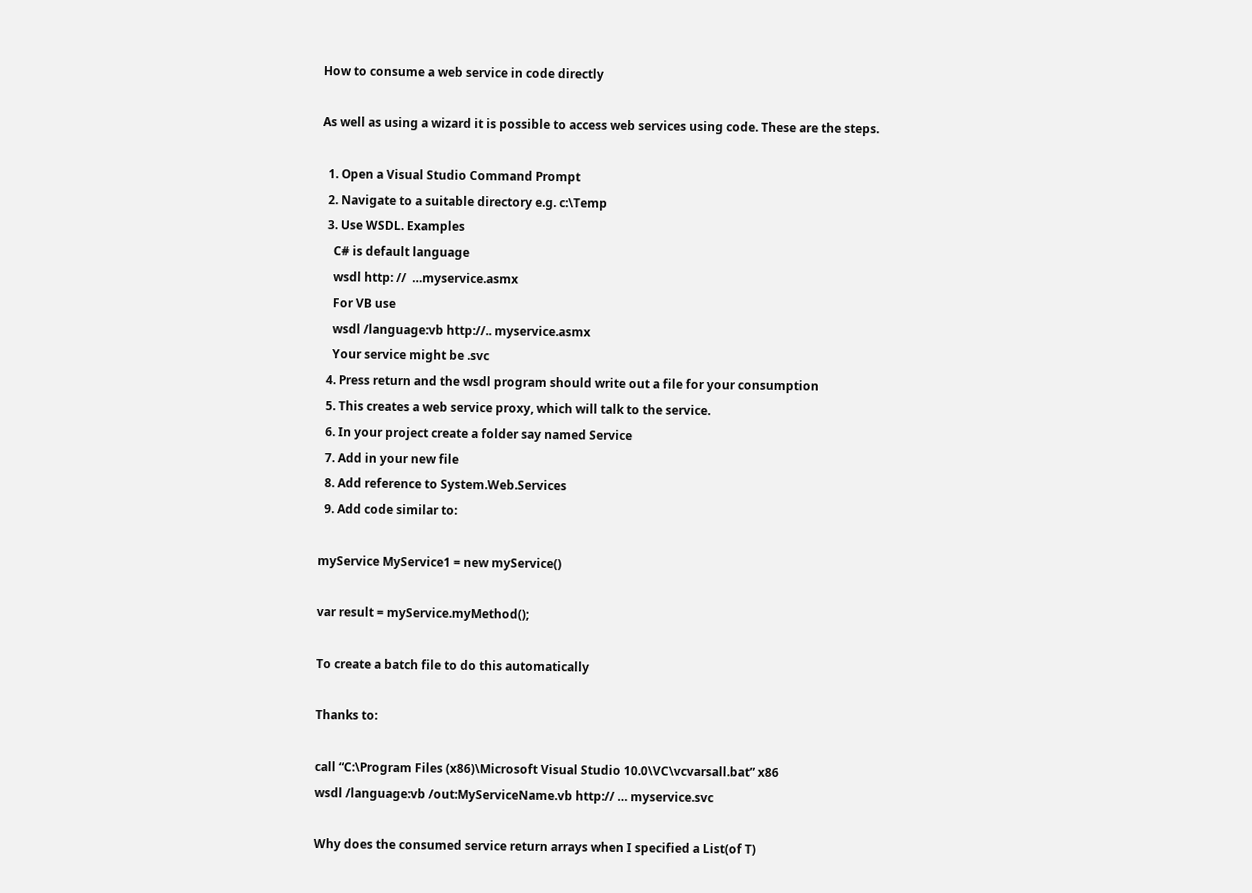How to consume a web service in code directly

As well as using a wizard it is possible to access web services using code. These are the steps.

  1. Open a Visual Studio Command Prompt
  2. Navigate to a suitable directory e.g. c:\Temp
  3. Use WSDL. Examples
    C# is default language
    wsdl http: //  …myservice.asmx
    For VB use
    wsdl /language:vb http://.. myservice.asmx
    Your service might be .svc
  4. Press return and the wsdl program should write out a file for your consumption
  5. This creates a web service proxy, which will talk to the service.
  6. In your project create a folder say named Service
  7. Add in your new file
  8. Add reference to System.Web.Services
  9. Add code similar to:

myService MyService1 = new myService()

var result = myService.myMethod();

To create a batch file to do this automatically

Thanks to:

call “C:\Program Files (x86)\Microsoft Visual Studio 10.0\VC\vcvarsall.bat” x86
wsdl /language:vb /out:MyServiceName.vb http:// … myservice.svc

Why does the consumed service return arrays when I specified a List(of T)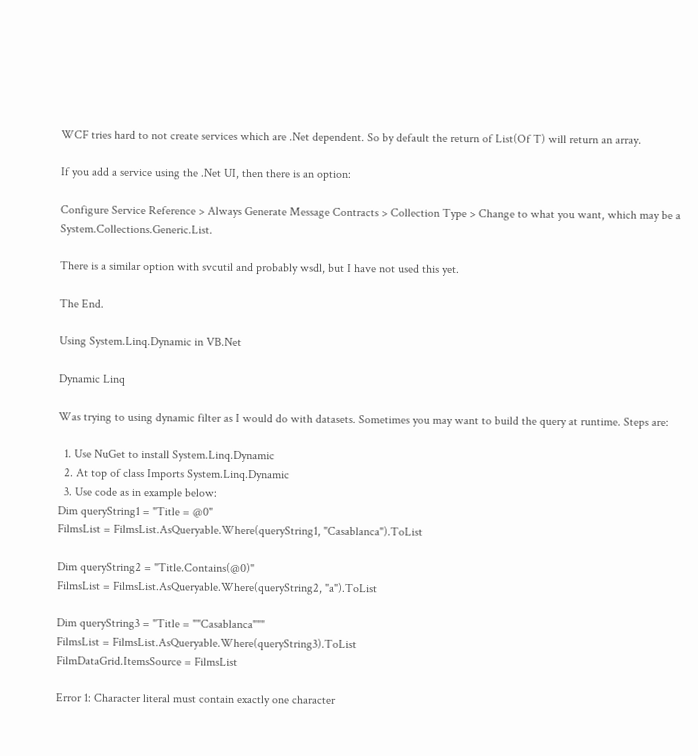WCF tries hard to not create services which are .Net dependent. So by default the return of List(Of T) will return an array.

If you add a service using the .Net UI, then there is an option:

Configure Service Reference > Always Generate Message Contracts > Collection Type > Change to what you want, which may be a System.Collections.Generic.List.

There is a similar option with svcutil and probably wsdl, but I have not used this yet.

The End.

Using System.Linq.Dynamic in VB.Net

Dynamic Linq

Was trying to using dynamic filter as I would do with datasets. Sometimes you may want to build the query at runtime. Steps are:

  1. Use NuGet to install System.Linq.Dynamic
  2. At top of class Imports System.Linq.Dynamic
  3. Use code as in example below:
Dim queryString1 = "Title = @0"
FilmsList = FilmsList.AsQueryable.Where(queryString1, "Casablanca").ToList

Dim queryString2 = "Title.Contains(@0)"
FilmsList = FilmsList.AsQueryable.Where(queryString2, "a").ToList

Dim queryString3 = "Title = ""Casablanca"""
FilmsList = FilmsList.AsQueryable.Where(queryString3).ToList
FilmDataGrid.ItemsSource = FilmsList

Error 1: Character literal must contain exactly one character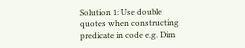Solution 1: Use double quotes when constructing predicate in code e.g. Dim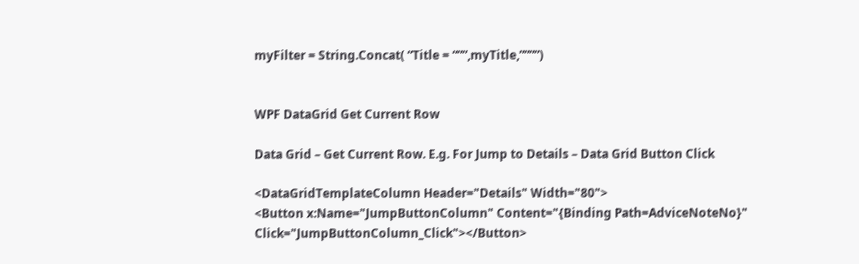myFilter = String.Concat( “Title = “””,myTitle,””””)


WPF DataGrid Get Current Row

Data Grid – Get Current Row. E.g. For Jump to Details – Data Grid Button Click

<DataGridTemplateColumn Header="Details" Width="80">
<Button x:Name="JumpButtonColumn" Content="{Binding Path=AdviceNoteNo}" Click="JumpButtonColumn_Click"></Button>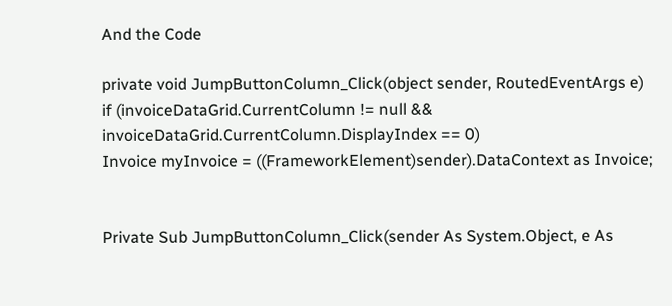And the Code

private void JumpButtonColumn_Click(object sender, RoutedEventArgs e)
if (invoiceDataGrid.CurrentColumn != null && invoiceDataGrid.CurrentColumn.DisplayIndex == 0)
Invoice myInvoice = ((FrameworkElement)sender).DataContext as Invoice;


Private Sub JumpButtonColumn_Click(sender As System.Object, e As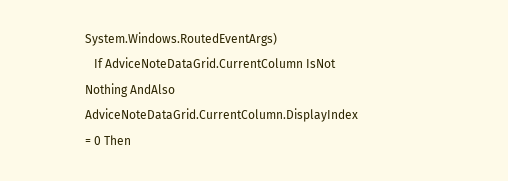System.Windows.RoutedEventArgs)
   If AdviceNoteDataGrid.CurrentColumn IsNot Nothing AndAlso AdviceNoteDataGrid.CurrentColumn.DisplayIndex = 0 Then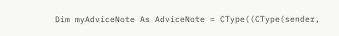Dim myAdviceNote As AdviceNote = CType((CType(sender,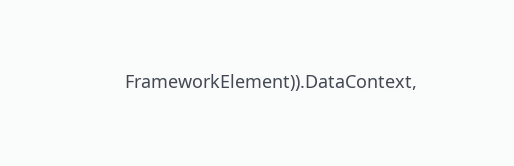FrameworkElement)).DataContext,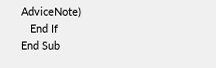AdviceNote)
   End If
End Sub